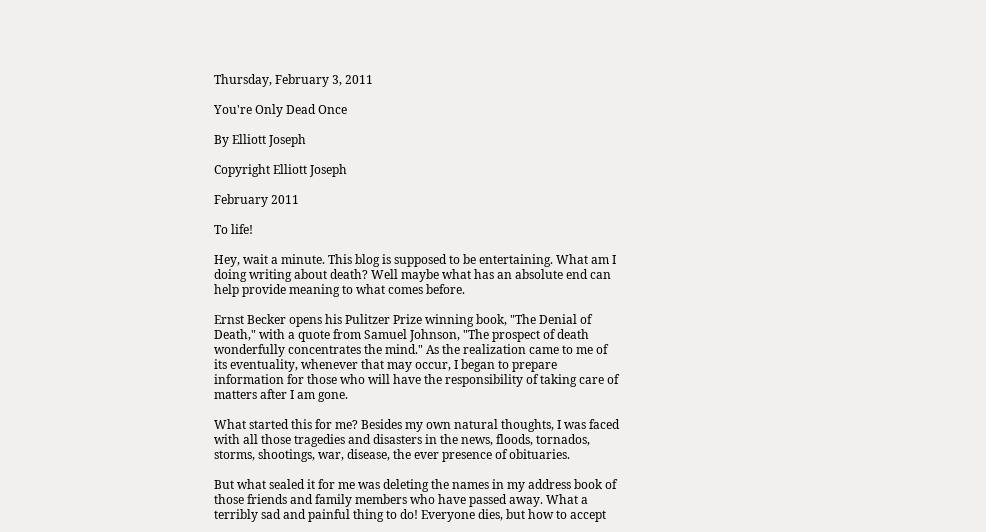Thursday, February 3, 2011

You're Only Dead Once

By Elliott Joseph

Copyright Elliott Joseph

February 2011

To life!

Hey, wait a minute. This blog is supposed to be entertaining. What am I doing writing about death? Well maybe what has an absolute end can help provide meaning to what comes before.

Ernst Becker opens his Pulitzer Prize winning book, "The Denial of Death," with a quote from Samuel Johnson, "The prospect of death wonderfully concentrates the mind." As the realization came to me of its eventuality, whenever that may occur, I began to prepare information for those who will have the responsibility of taking care of matters after I am gone.

What started this for me? Besides my own natural thoughts, I was faced with all those tragedies and disasters in the news, floods, tornados, storms, shootings, war, disease, the ever presence of obituaries.

But what sealed it for me was deleting the names in my address book of those friends and family members who have passed away. What a terribly sad and painful thing to do! Everyone dies, but how to accept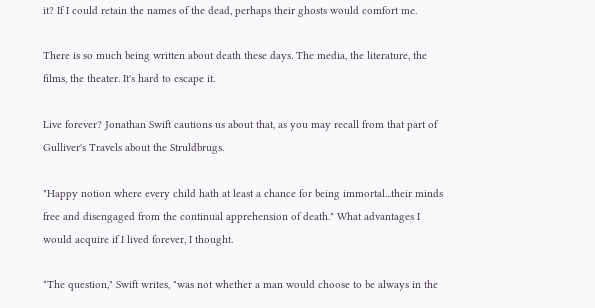it? If I could retain the names of the dead, perhaps their ghosts would comfort me.

There is so much being written about death these days. The media, the literature, the films, the theater. It's hard to escape it.

Live forever? Jonathan Swift cautions us about that, as you may recall from that part of Gulliver's Travels about the Struldbrugs.

"Happy notion where every child hath at least a chance for being immortal...their minds free and disengaged from the continual apprehension of death." What advantages I would acquire if I lived forever, I thought.

"The question," Swift writes, "was not whether a man would choose to be always in the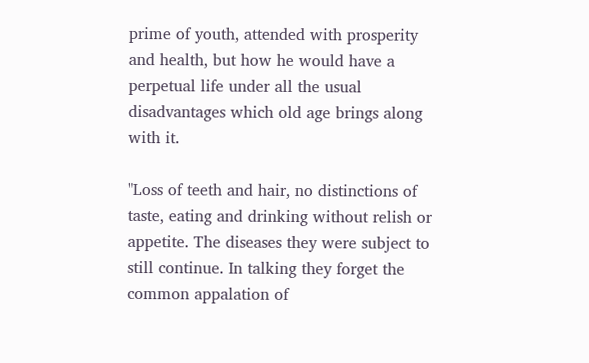prime of youth, attended with prosperity and health, but how he would have a perpetual life under all the usual disadvantages which old age brings along with it.

"Loss of teeth and hair, no distinctions of taste, eating and drinking without relish or appetite. The diseases they were subject to still continue. In talking they forget the common appalation of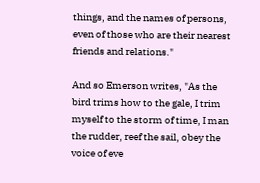things, and the names of persons, even of those who are their nearest friends and relations."

And so Emerson writes, "As the bird trims how to the gale, I trim myself to the storm of time, I man the rudder, reef the sail, obey the voice of eve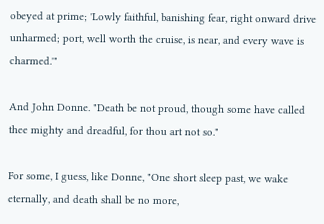obeyed at prime; 'Lowly faithful, banishing fear, right onward drive unharmed; port, well worth the cruise, is near, and every wave is charmed.'"

And John Donne. "Death be not proud, though some have called thee mighty and dreadful, for thou art not so."

For some, I guess, like Donne, "One short sleep past, we wake eternally, and death shall be no more,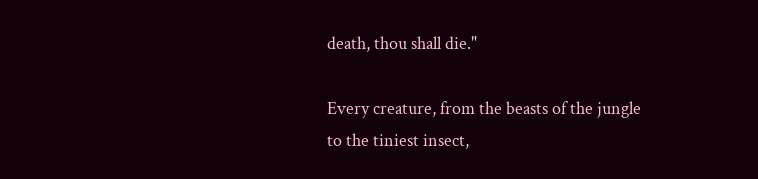death, thou shall die."

Every creature, from the beasts of the jungle to the tiniest insect,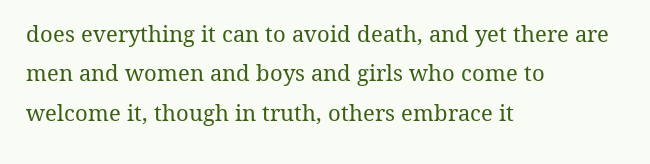does everything it can to avoid death, and yet there are men and women and boys and girls who come to welcome it, though in truth, others embrace it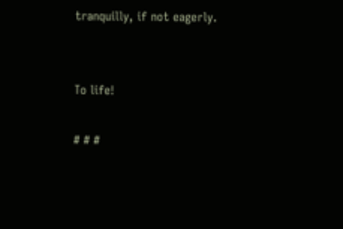tranquilly, if not eagerly.


To life!

# # #